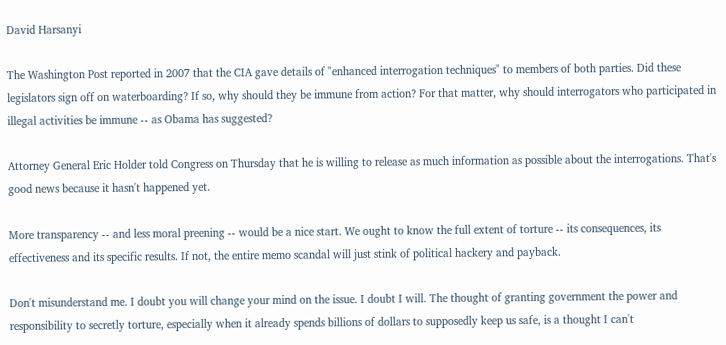David Harsanyi

The Washington Post reported in 2007 that the CIA gave details of "enhanced interrogation techniques" to members of both parties. Did these legislators sign off on waterboarding? If so, why should they be immune from action? For that matter, why should interrogators who participated in illegal activities be immune -- as Obama has suggested?

Attorney General Eric Holder told Congress on Thursday that he is willing to release as much information as possible about the interrogations. That's good news because it hasn't happened yet.

More transparency -- and less moral preening -- would be a nice start. We ought to know the full extent of torture -- its consequences, its effectiveness and its specific results. If not, the entire memo scandal will just stink of political hackery and payback.

Don't misunderstand me. I doubt you will change your mind on the issue. I doubt I will. The thought of granting government the power and responsibility to secretly torture, especially when it already spends billions of dollars to supposedly keep us safe, is a thought I can't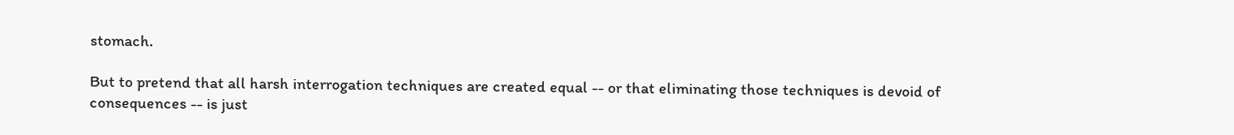stomach.

But to pretend that all harsh interrogation techniques are created equal -- or that eliminating those techniques is devoid of consequences -- is just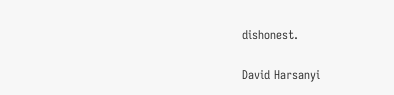dishonest.

David Harsanyi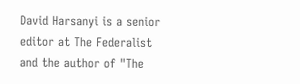David Harsanyi is a senior editor at The Federalist and the author of "The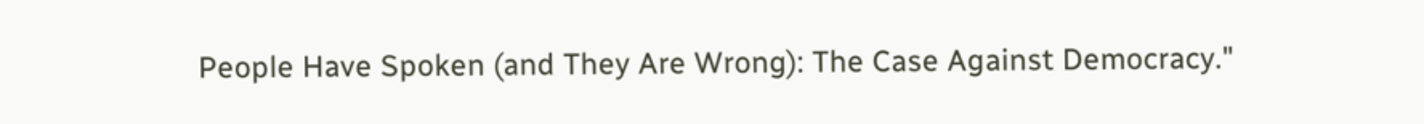People Have Spoken (and They Are Wrong): The Case Against Democracy."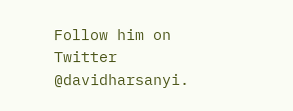Follow him on Twitter @davidharsanyi.